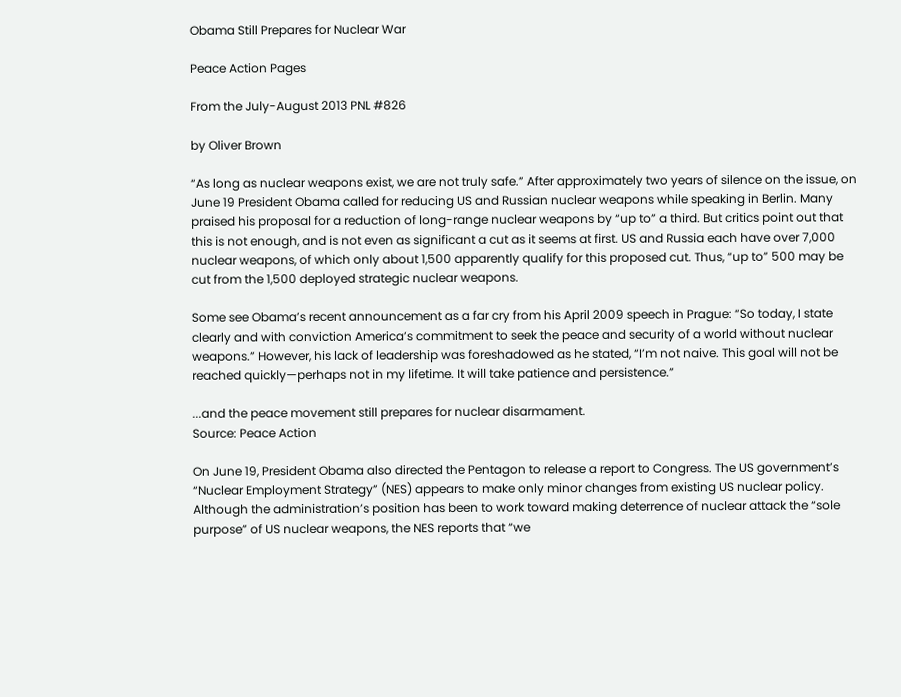Obama Still Prepares for Nuclear War

Peace Action Pages

From the July-August 2013 PNL #826

by Oliver Brown

“As long as nuclear weapons exist, we are not truly safe.” After approximately two years of silence on the issue, on June 19 President Obama called for reducing US and Russian nuclear weapons while speaking in Berlin. Many praised his proposal for a reduction of long-range nuclear weapons by “up to” a third. But critics point out that this is not enough, and is not even as significant a cut as it seems at first. US and Russia each have over 7,000 nuclear weapons, of which only about 1,500 apparently qualify for this proposed cut. Thus, “up to” 500 may be cut from the 1,500 deployed strategic nuclear weapons.

Some see Obama’s recent announcement as a far cry from his April 2009 speech in Prague: “So today, I state clearly and with conviction America’s commitment to seek the peace and security of a world without nuclear weapons.” However, his lack of leadership was foreshadowed as he stated, “I’m not naive. This goal will not be reached quickly—perhaps not in my lifetime. It will take patience and persistence.”

...and the peace movement still prepares for nuclear disarmament.
Source: Peace Action

On June 19, President Obama also directed the Pentagon to release a report to Congress. The US government’s “Nuclear Employment Strategy” (NES) appears to make only minor changes from existing US nuclear policy. Although the administration’s position has been to work toward making deterrence of nuclear attack the “sole purpose” of US nuclear weapons, the NES reports that “we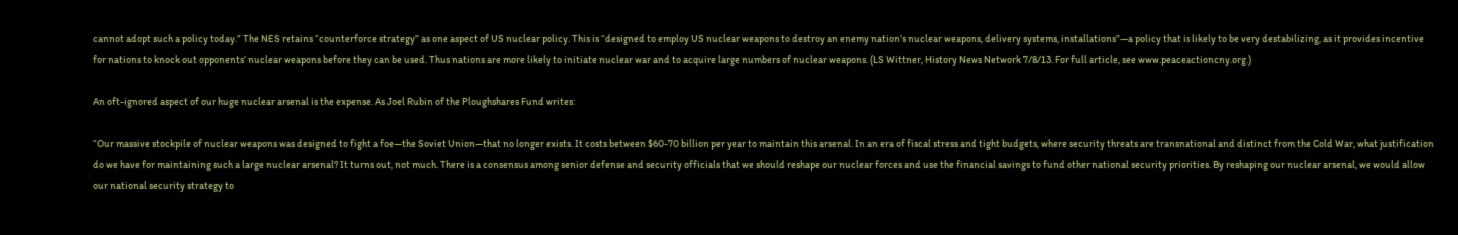cannot adopt such a policy today.” The NES retains “counterforce strategy” as one aspect of US nuclear policy. This is “designed to employ US nuclear weapons to destroy an enemy nation’s nuclear weapons, delivery systems, installations”—a policy that is likely to be very destabilizing, as it provides incentive for nations to knock out opponents’ nuclear weapons before they can be used. Thus nations are more likely to initiate nuclear war and to acquire large numbers of nuclear weapons. (LS Wittner, History News Network 7/8/13. For full article, see www.peaceactioncny.org.)

An oft-ignored aspect of our huge nuclear arsenal is the expense. As Joel Rubin of the Ploughshares Fund writes:

“Our massive stockpile of nuclear weapons was designed to fight a foe—the Soviet Union—that no longer exists. It costs between $60-70 billion per year to maintain this arsenal. In an era of fiscal stress and tight budgets, where security threats are transnational and distinct from the Cold War, what justification do we have for maintaining such a large nuclear arsenal? It turns out, not much. There is a consensus among senior defense and security officials that we should reshape our nuclear forces and use the financial savings to fund other national security priorities. By reshaping our nuclear arsenal, we would allow our national security strategy to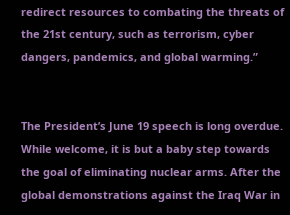redirect resources to combating the threats of the 21st century, such as terrorism, cyber dangers, pandemics, and global warming.”


The President’s June 19 speech is long overdue. While welcome, it is but a baby step towards the goal of eliminating nuclear arms. After the global demonstrations against the Iraq War in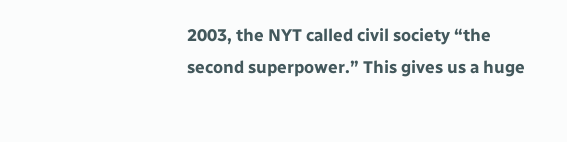2003, the NYT called civil society “the second superpower.” This gives us a huge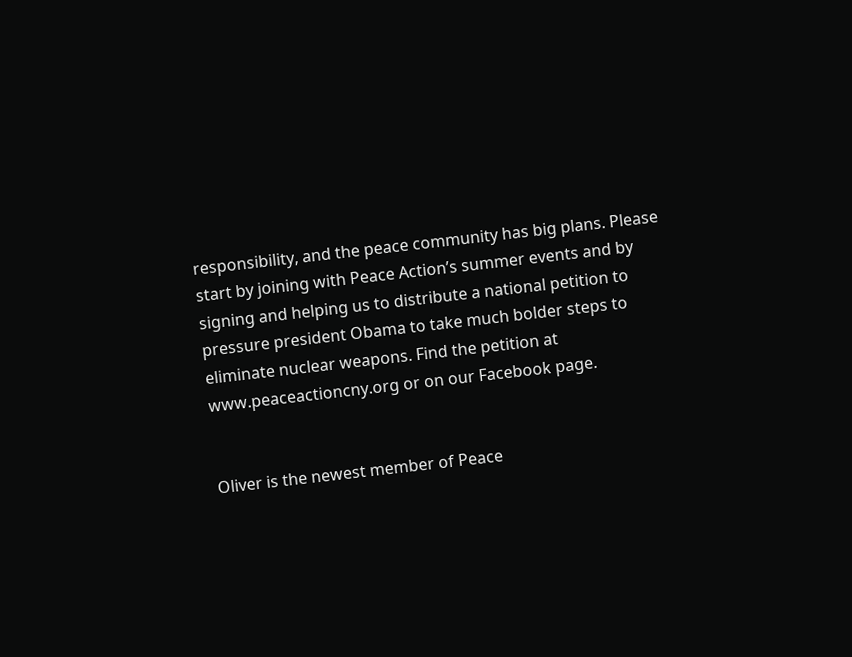responsibility, and the peace community has big plans. Please start by joining with Peace Action’s summer events and by signing and helping us to distribute a national petition to pressure president Obama to take much bolder steps to eliminate nuclear weapons. Find the petition at www.peaceactioncny.org or on our Facebook page.


Oliver is the newest member of Peace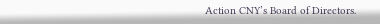Action CNY’s Board of Directors.